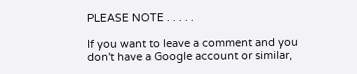PLEASE NOTE . . . . .

If you want to leave a comment and you don't have a Google account or similar,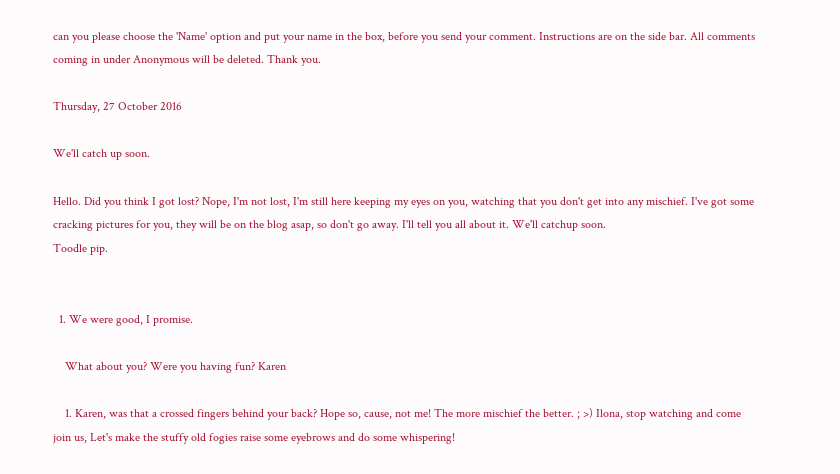can you please choose the 'Name' option and put your name in the box, before you send your comment. Instructions are on the side bar. All comments coming in under Anonymous will be deleted. Thank you.

Thursday, 27 October 2016

We'll catch up soon.

Hello. Did you think I got lost? Nope, I'm not lost, I'm still here keeping my eyes on you, watching that you don't get into any mischief. I've got some cracking pictures for you, they will be on the blog asap, so don't go away. I'll tell you all about it. We'll catchup soon.
Toodle pip.


  1. We were good, I promise.

    What about you? Were you having fun? Karen

    1. Karen, was that a crossed fingers behind your back? Hope so, cause, not me! The more mischief the better. ; >) Ilona, stop watching and come join us, Let's make the stuffy old fogies raise some eyebrows and do some whispering!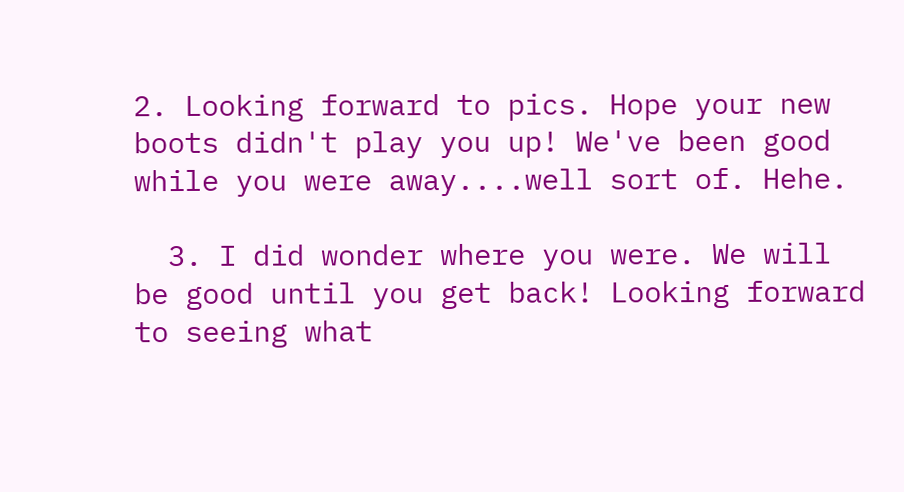2. Looking forward to pics. Hope your new boots didn't play you up! We've been good while you were away....well sort of. Hehe.

  3. I did wonder where you were. We will be good until you get back! Looking forward to seeing what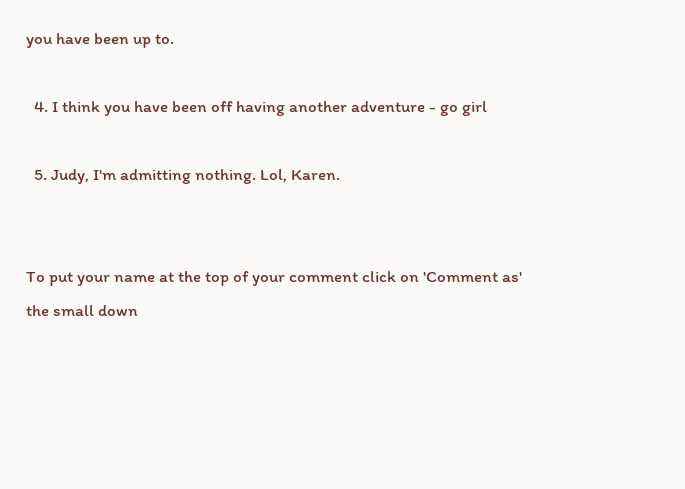you have been up to.

  4. I think you have been off having another adventure - go girl

  5. Judy, I'm admitting nothing. Lol, Karen.


To put your name at the top of your comment click on 'Comment as' the small down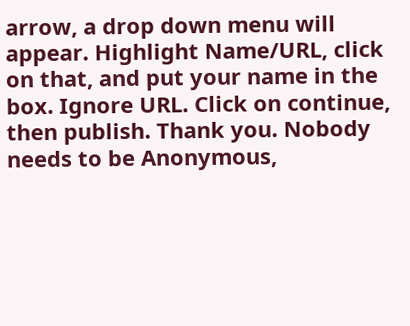arrow, a drop down menu will appear. Highlight Name/URL, click on that, and put your name in the box. Ignore URL. Click on continue, then publish. Thank you. Nobody needs to be Anonymous,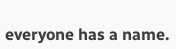everyone has a name.